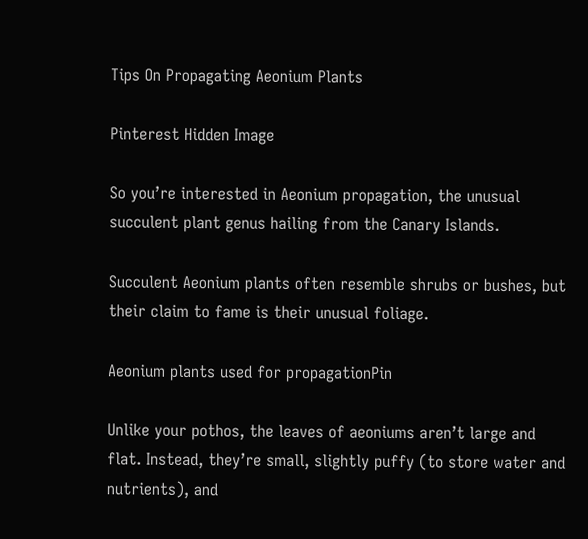Tips On Propagating Aeonium Plants

Pinterest Hidden Image

So you’re interested in Aeonium propagation, the unusual succulent plant genus hailing from the Canary Islands.

Succulent Aeonium plants often resemble shrubs or bushes, but their claim to fame is their unusual foliage.

Aeonium plants used for propagationPin

Unlike your pothos, the leaves of aeoniums aren’t large and flat. Instead, they’re small, slightly puffy (to store water and nutrients), and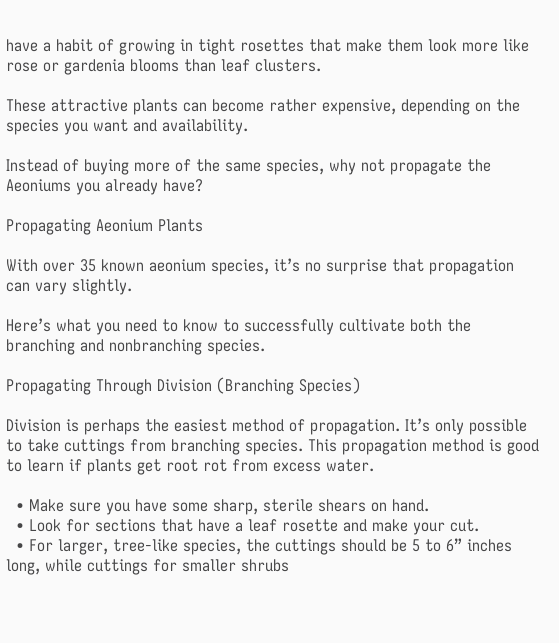have a habit of growing in tight rosettes that make them look more like rose or gardenia blooms than leaf clusters.

These attractive plants can become rather expensive, depending on the species you want and availability.

Instead of buying more of the same species, why not propagate the Aeoniums you already have?

Propagating Aeonium Plants

With over 35 known aeonium species, it’s no surprise that propagation can vary slightly.

Here’s what you need to know to successfully cultivate both the branching and nonbranching species.

Propagating Through Division (Branching Species)

Division is perhaps the easiest method of propagation. It’s only possible to take cuttings from branching species. This propagation method is good to learn if plants get root rot from excess water.

  • Make sure you have some sharp, sterile shears on hand.
  • Look for sections that have a leaf rosette and make your cut.
  • For larger, tree-like species, the cuttings should be 5 to 6” inches long, while cuttings for smaller shrubs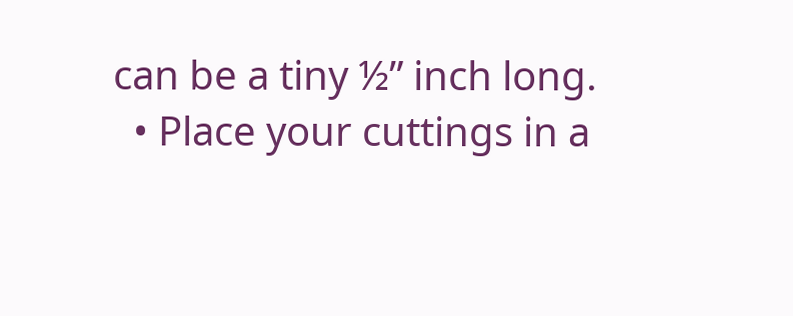can be a tiny ½” inch long.
  • Place your cuttings in a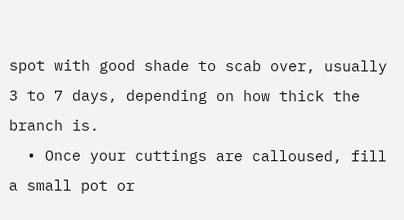spot with good shade to scab over, usually 3 to 7 days, depending on how thick the branch is.
  • Once your cuttings are calloused, fill a small pot or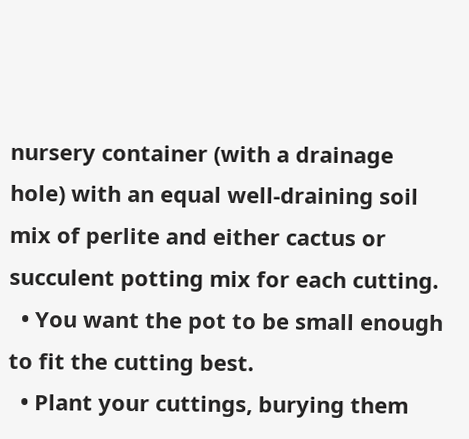nursery container (with a drainage hole) with an equal well-draining soil mix of perlite and either cactus or succulent potting mix for each cutting.
  • You want the pot to be small enough to fit the cutting best.
  • Plant your cuttings, burying them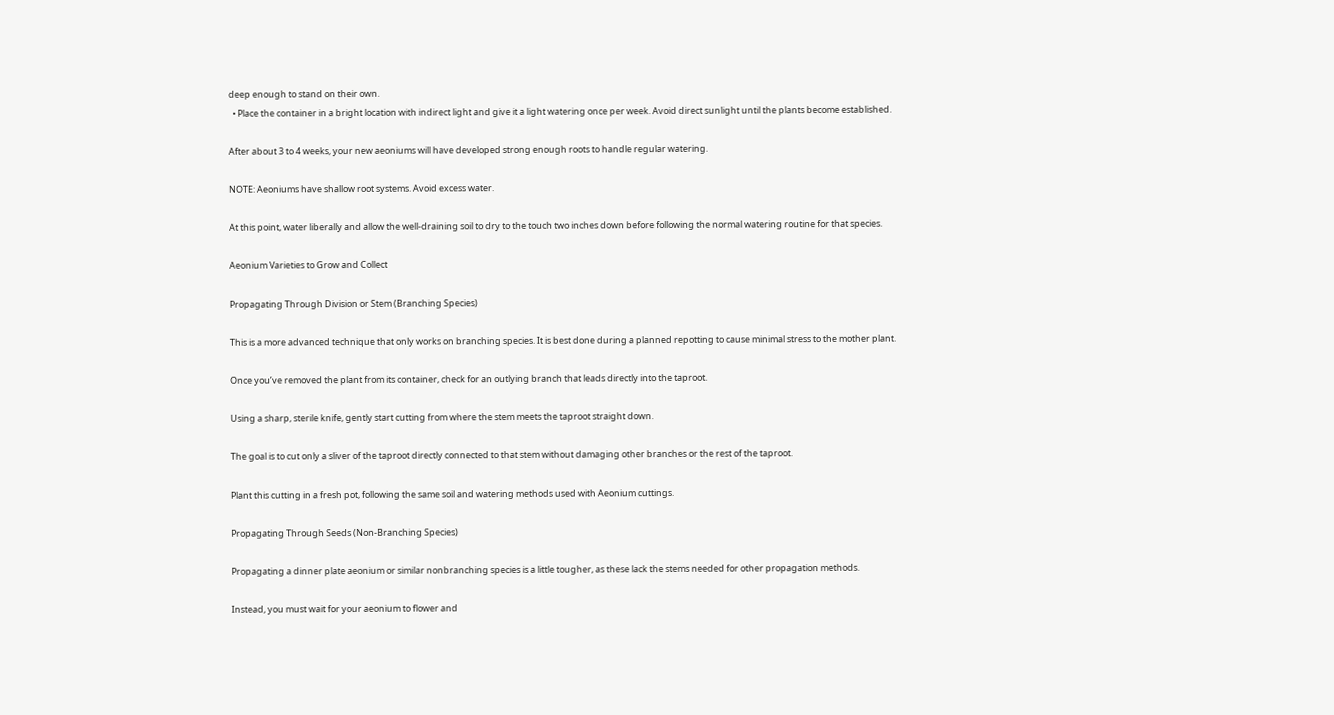deep enough to stand on their own.
  • Place the container in a bright location with indirect light and give it a light watering once per week. Avoid direct sunlight until the plants become established.

After about 3 to 4 weeks, your new aeoniums will have developed strong enough roots to handle regular watering.

NOTE: Aeoniums have shallow root systems. Avoid excess water.

At this point, water liberally and allow the well-draining soil to dry to the touch two inches down before following the normal watering routine for that species.

Aeonium Varieties to Grow and Collect

Propagating Through Division or Stem (Branching Species)

This is a more advanced technique that only works on branching species. It is best done during a planned repotting to cause minimal stress to the mother plant.

Once you’ve removed the plant from its container, check for an outlying branch that leads directly into the taproot.

Using a sharp, sterile knife, gently start cutting from where the stem meets the taproot straight down.

The goal is to cut only a sliver of the taproot directly connected to that stem without damaging other branches or the rest of the taproot.

Plant this cutting in a fresh pot, following the same soil and watering methods used with Aeonium cuttings.

Propagating Through Seeds (Non-Branching Species)

Propagating a dinner plate aeonium or similar nonbranching species is a little tougher, as these lack the stems needed for other propagation methods.

Instead, you must wait for your aeonium to flower and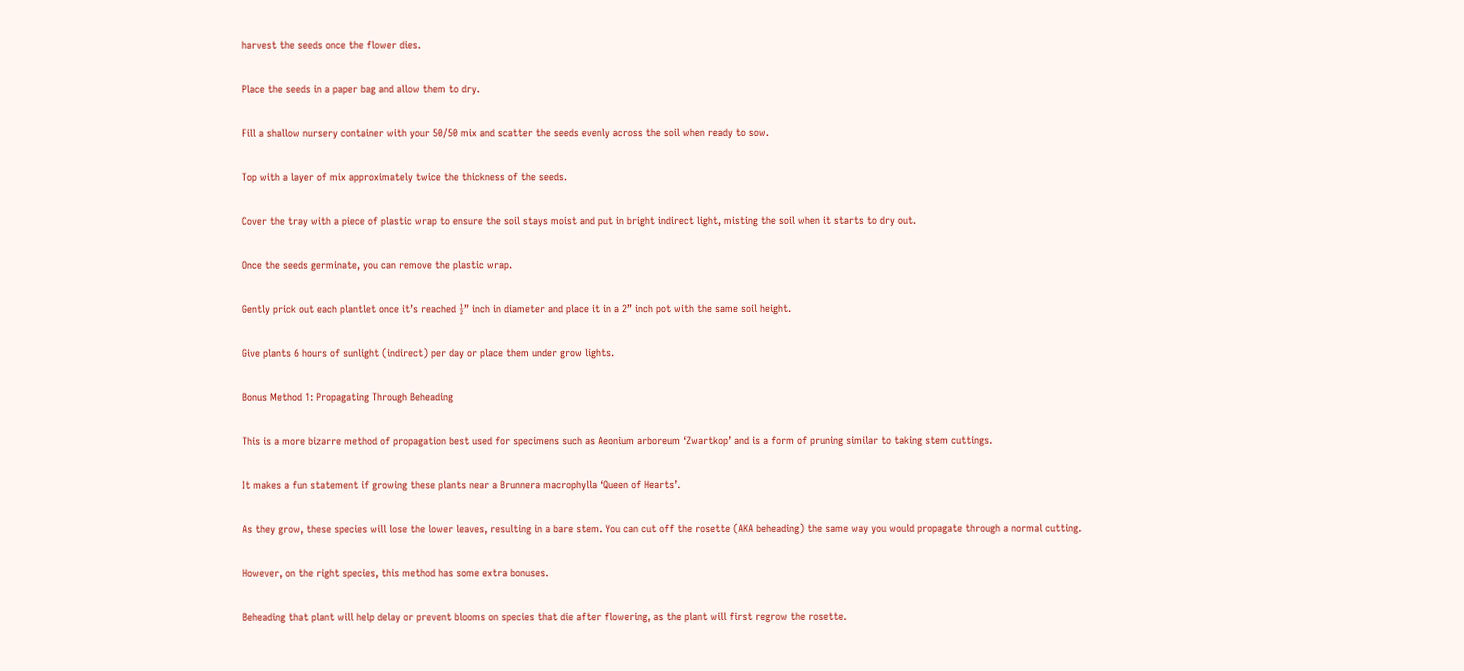harvest the seeds once the flower dies.

Place the seeds in a paper bag and allow them to dry.

Fill a shallow nursery container with your 50/50 mix and scatter the seeds evenly across the soil when ready to sow.

Top with a layer of mix approximately twice the thickness of the seeds.

Cover the tray with a piece of plastic wrap to ensure the soil stays moist and put in bright indirect light, misting the soil when it starts to dry out.

Once the seeds germinate, you can remove the plastic wrap.

Gently prick out each plantlet once it’s reached ½” inch in diameter and place it in a 2” inch pot with the same soil height.

Give plants 6 hours of sunlight (indirect) per day or place them under grow lights.

Bonus Method 1: Propagating Through Beheading

This is a more bizarre method of propagation best used for specimens such as Aeonium arboreum ‘Zwartkop’ and is a form of pruning similar to taking stem cuttings.

It makes a fun statement if growing these plants near a Brunnera macrophylla ‘Queen of Hearts’.

As they grow, these species will lose the lower leaves, resulting in a bare stem. You can cut off the rosette (AKA beheading) the same way you would propagate through a normal cutting.

However, on the right species, this method has some extra bonuses.

Beheading that plant will help delay or prevent blooms on species that die after flowering, as the plant will first regrow the rosette.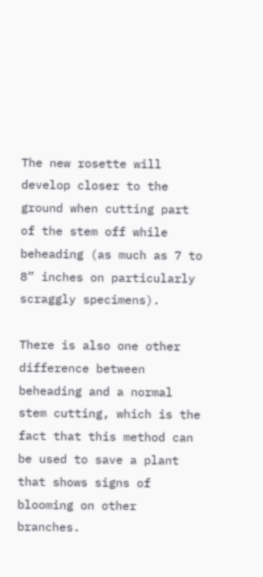The new rosette will develop closer to the ground when cutting part of the stem off while beheading (as much as 7 to 8” inches on particularly scraggly specimens).

There is also one other difference between beheading and a normal stem cutting, which is the fact that this method can be used to save a plant that shows signs of blooming on other branches.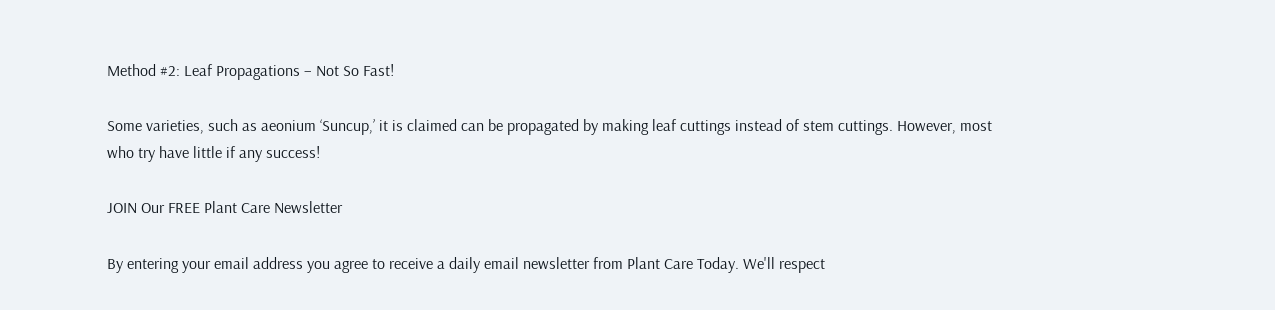Method #2: Leaf Propagations – Not So Fast!

Some varieties, such as aeonium ‘Suncup,’ it is claimed can be propagated by making leaf cuttings instead of stem cuttings. However, most who try have little if any success!

JOIN Our FREE Plant Care Newsletter

By entering your email address you agree to receive a daily email newsletter from Plant Care Today. We'll respect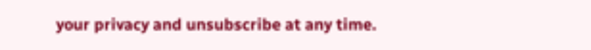your privacy and unsubscribe at any time.